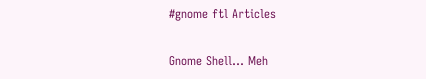#gnome ftl Articles

Gnome Shell… Meh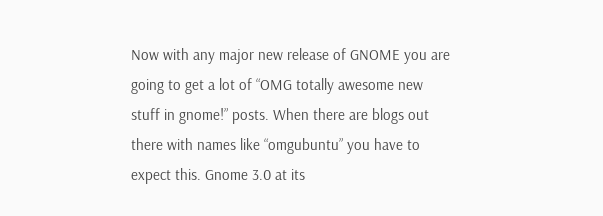Now with any major new release of GNOME you are going to get a lot of “OMG totally awesome new stuff in gnome!” posts. When there are blogs out there with names like “omgubuntu” you have to expect this. Gnome 3.0 at its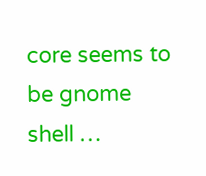core seems to be gnome shell …